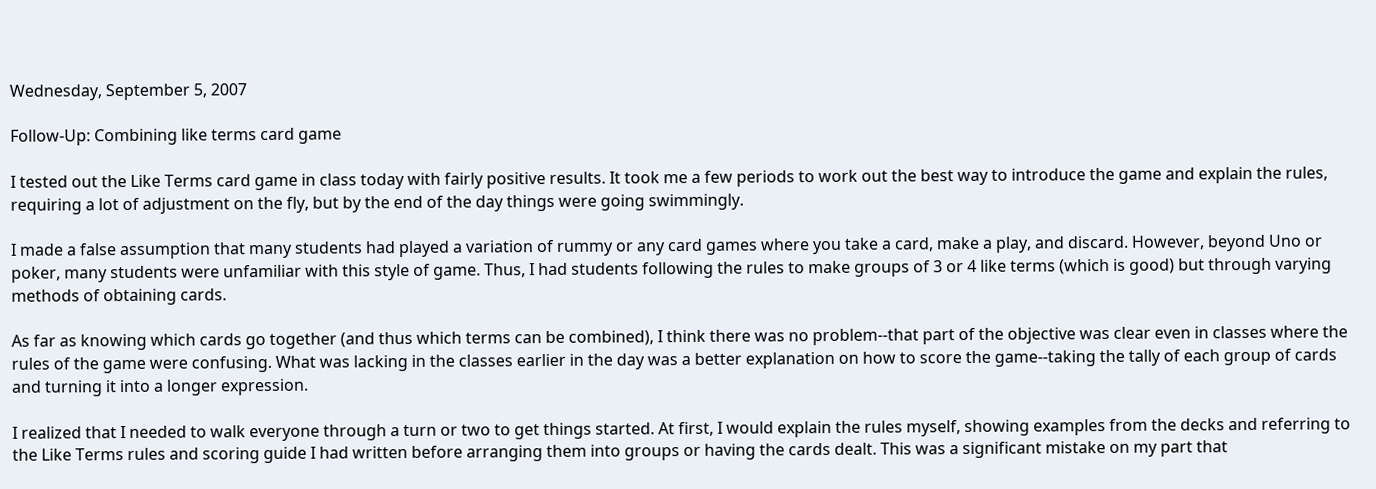Wednesday, September 5, 2007

Follow-Up: Combining like terms card game

I tested out the Like Terms card game in class today with fairly positive results. It took me a few periods to work out the best way to introduce the game and explain the rules, requiring a lot of adjustment on the fly, but by the end of the day things were going swimmingly.

I made a false assumption that many students had played a variation of rummy or any card games where you take a card, make a play, and discard. However, beyond Uno or poker, many students were unfamiliar with this style of game. Thus, I had students following the rules to make groups of 3 or 4 like terms (which is good) but through varying methods of obtaining cards.

As far as knowing which cards go together (and thus which terms can be combined), I think there was no problem--that part of the objective was clear even in classes where the rules of the game were confusing. What was lacking in the classes earlier in the day was a better explanation on how to score the game--taking the tally of each group of cards and turning it into a longer expression.

I realized that I needed to walk everyone through a turn or two to get things started. At first, I would explain the rules myself, showing examples from the decks and referring to the Like Terms rules and scoring guide I had written before arranging them into groups or having the cards dealt. This was a significant mistake on my part that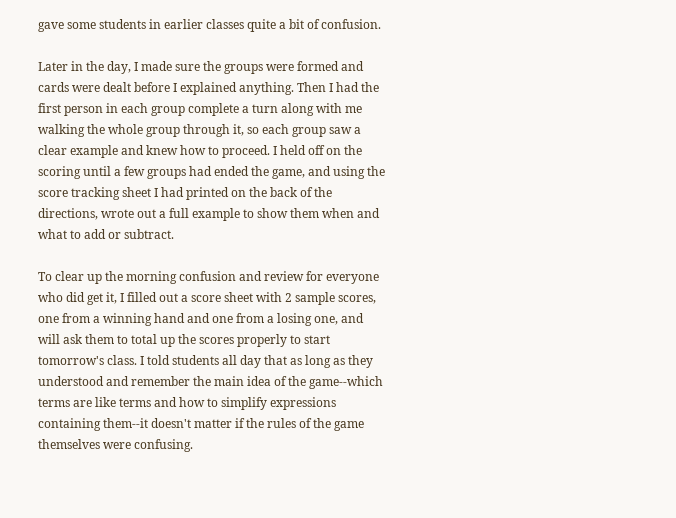gave some students in earlier classes quite a bit of confusion.

Later in the day, I made sure the groups were formed and cards were dealt before I explained anything. Then I had the first person in each group complete a turn along with me walking the whole group through it, so each group saw a clear example and knew how to proceed. I held off on the scoring until a few groups had ended the game, and using the score tracking sheet I had printed on the back of the directions, wrote out a full example to show them when and what to add or subtract.

To clear up the morning confusion and review for everyone who did get it, I filled out a score sheet with 2 sample scores, one from a winning hand and one from a losing one, and will ask them to total up the scores properly to start tomorrow's class. I told students all day that as long as they understood and remember the main idea of the game--which terms are like terms and how to simplify expressions containing them--it doesn't matter if the rules of the game themselves were confusing.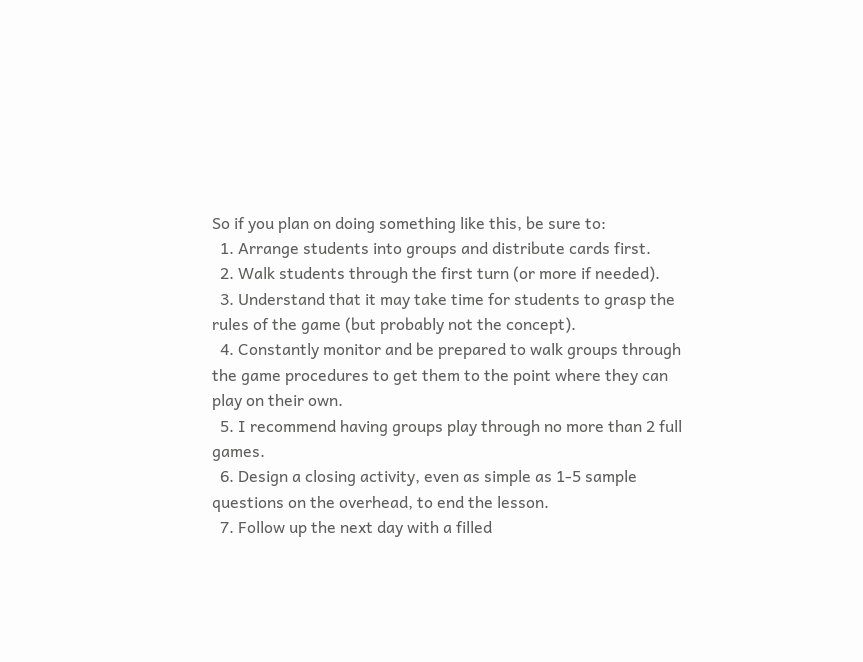So if you plan on doing something like this, be sure to:
  1. Arrange students into groups and distribute cards first.
  2. Walk students through the first turn (or more if needed).
  3. Understand that it may take time for students to grasp the rules of the game (but probably not the concept).
  4. Constantly monitor and be prepared to walk groups through the game procedures to get them to the point where they can play on their own.
  5. I recommend having groups play through no more than 2 full games.
  6. Design a closing activity, even as simple as 1-5 sample questions on the overhead, to end the lesson.
  7. Follow up the next day with a filled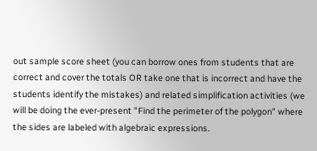out sample score sheet (you can borrow ones from students that are correct and cover the totals OR take one that is incorrect and have the students identify the mistakes) and related simplification activities (we will be doing the ever-present "Find the perimeter of the polygon" where the sides are labeled with algebraic expressions.